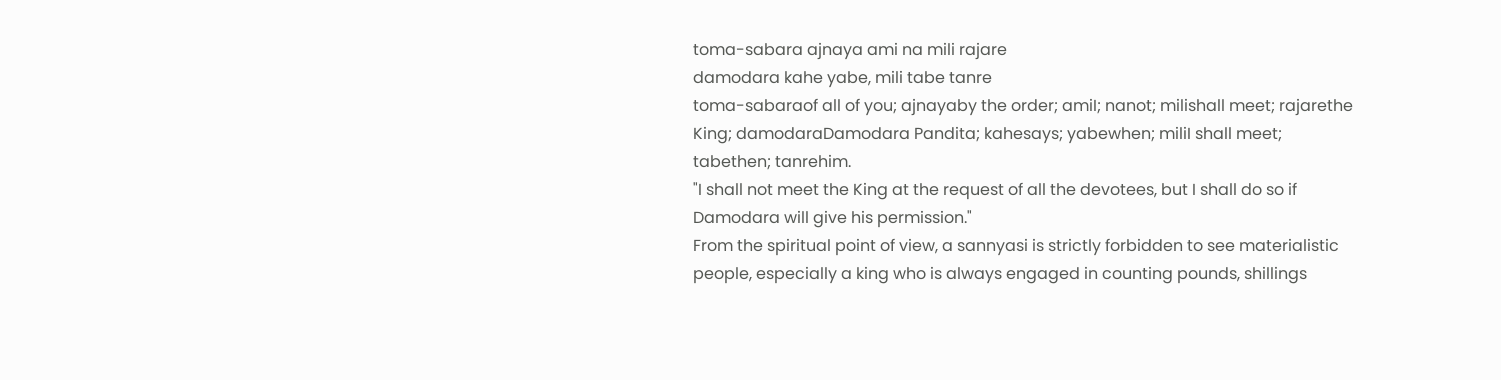toma-sabara ajnaya ami na mili rajare
damodara kahe yabe, mili tabe tanre
toma-sabaraof all of you; ajnayaby the order; amiI; nanot; milishall meet; rajarethe King; damodaraDamodara Pandita; kahesays; yabewhen; miliI shall meet; tabethen; tanrehim.
"I shall not meet the King at the request of all the devotees, but I shall do so if Damodara will give his permission."
From the spiritual point of view, a sannyasi is strictly forbidden to see materialistic people, especially a king who is always engaged in counting pounds, shillings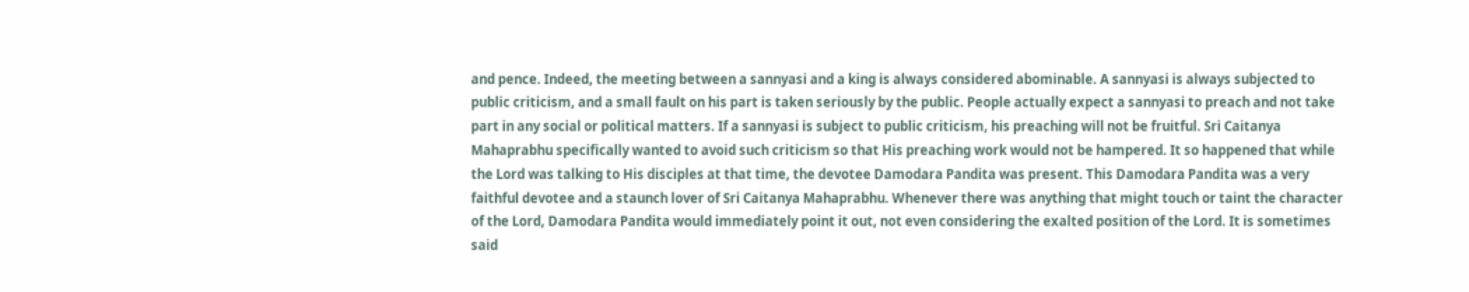and pence. Indeed, the meeting between a sannyasi and a king is always considered abominable. A sannyasi is always subjected to public criticism, and a small fault on his part is taken seriously by the public. People actually expect a sannyasi to preach and not take part in any social or political matters. If a sannyasi is subject to public criticism, his preaching will not be fruitful. Sri Caitanya Mahaprabhu specifically wanted to avoid such criticism so that His preaching work would not be hampered. It so happened that while the Lord was talking to His disciples at that time, the devotee Damodara Pandita was present. This Damodara Pandita was a very faithful devotee and a staunch lover of Sri Caitanya Mahaprabhu. Whenever there was anything that might touch or taint the character of the Lord, Damodara Pandita would immediately point it out, not even considering the exalted position of the Lord. It is sometimes said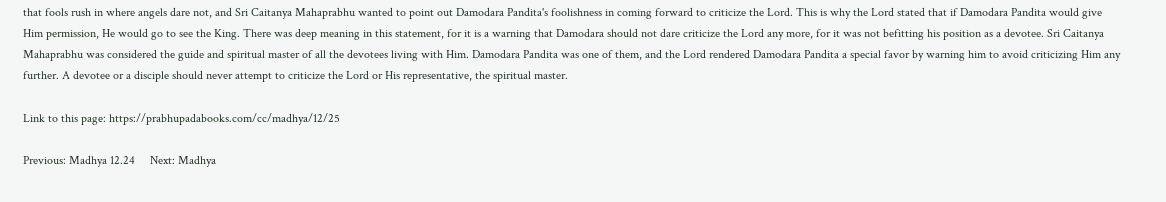that fools rush in where angels dare not, and Sri Caitanya Mahaprabhu wanted to point out Damodara Pandita's foolishness in coming forward to criticize the Lord. This is why the Lord stated that if Damodara Pandita would give Him permission, He would go to see the King. There was deep meaning in this statement, for it is a warning that Damodara should not dare criticize the Lord any more, for it was not befitting his position as a devotee. Sri Caitanya Mahaprabhu was considered the guide and spiritual master of all the devotees living with Him. Damodara Pandita was one of them, and the Lord rendered Damodara Pandita a special favor by warning him to avoid criticizing Him any further. A devotee or a disciple should never attempt to criticize the Lord or His representative, the spiritual master.

Link to this page: https://prabhupadabooks.com/cc/madhya/12/25

Previous: Madhya 12.24     Next: Madhya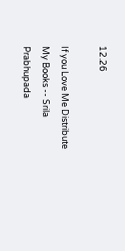12.26

If you Love Me Distribute My Books -- Srila Prabhupada